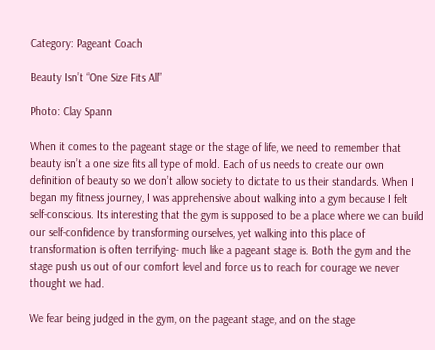Category: Pageant Coach

Beauty Isn’t “One Size Fits All”

Photo: Clay Spann

When it comes to the pageant stage or the stage of life, we need to remember that beauty isn’t a one size fits all type of mold. Each of us needs to create our own definition of beauty so we don’t allow society to dictate to us their standards. When I began my fitness journey, I was apprehensive about walking into a gym because I felt self-conscious. Its interesting that the gym is supposed to be a place where we can build our self-confidence by transforming ourselves, yet walking into this place of transformation is often terrifying- much like a pageant stage is. Both the gym and the stage push us out of our comfort level and force us to reach for courage we never thought we had.

We fear being judged in the gym, on the pageant stage, and on the stage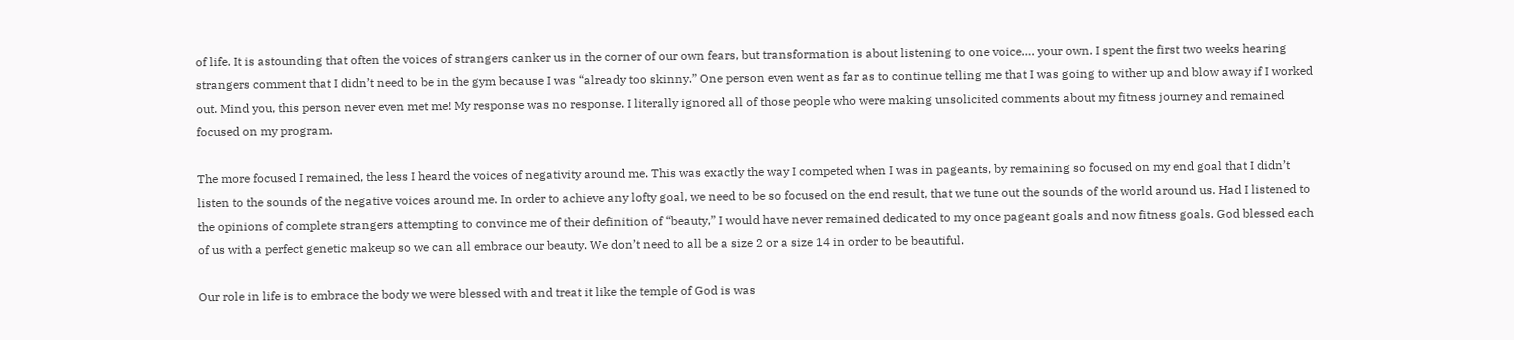of life. It is astounding that often the voices of strangers canker us in the corner of our own fears, but transformation is about listening to one voice…. your own. I spent the first two weeks hearing strangers comment that I didn’t need to be in the gym because I was “already too skinny.” One person even went as far as to continue telling me that I was going to wither up and blow away if I worked out. Mind you, this person never even met me! My response was no response. I literally ignored all of those people who were making unsolicited comments about my fitness journey and remained focused on my program.

The more focused I remained, the less I heard the voices of negativity around me. This was exactly the way I competed when I was in pageants, by remaining so focused on my end goal that I didn’t listen to the sounds of the negative voices around me. In order to achieve any lofty goal, we need to be so focused on the end result, that we tune out the sounds of the world around us. Had I listened to the opinions of complete strangers attempting to convince me of their definition of “beauty,” I would have never remained dedicated to my once pageant goals and now fitness goals. God blessed each of us with a perfect genetic makeup so we can all embrace our beauty. We don’t need to all be a size 2 or a size 14 in order to be beautiful.

Our role in life is to embrace the body we were blessed with and treat it like the temple of God is was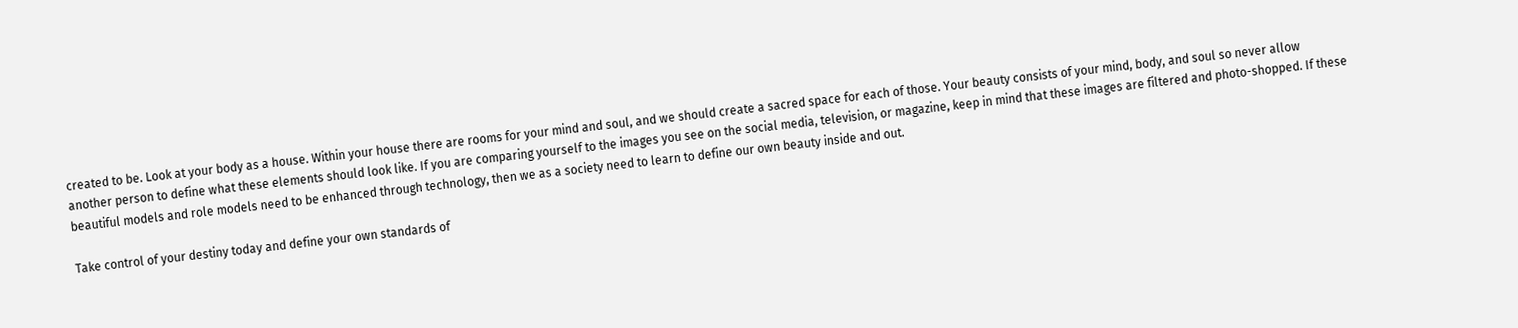created to be. Look at your body as a house. Within your house there are rooms for your mind and soul, and we should create a sacred space for each of those. Your beauty consists of your mind, body, and soul so never allow another person to define what these elements should look like. If you are comparing yourself to the images you see on the social media, television, or magazine, keep in mind that these images are filtered and photo-shopped. If these beautiful models and role models need to be enhanced through technology, then we as a society need to learn to define our own beauty inside and out.

Take control of your destiny today and define your own standards of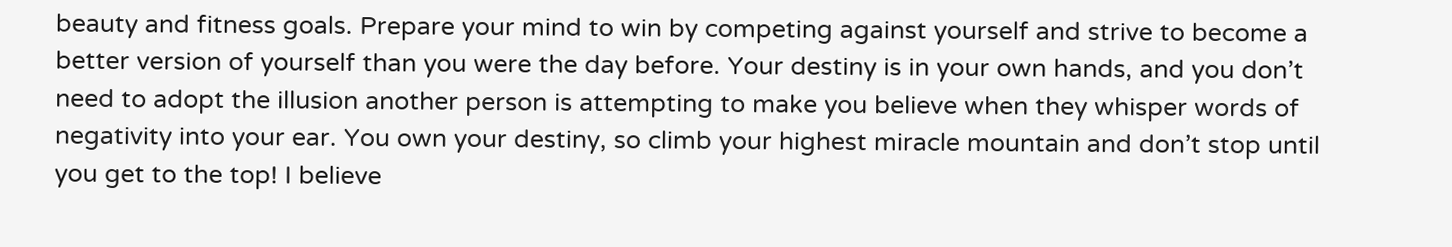beauty and fitness goals. Prepare your mind to win by competing against yourself and strive to become a better version of yourself than you were the day before. Your destiny is in your own hands, and you don’t need to adopt the illusion another person is attempting to make you believe when they whisper words of negativity into your ear. You own your destiny, so climb your highest miracle mountain and don’t stop until you get to the top! I believe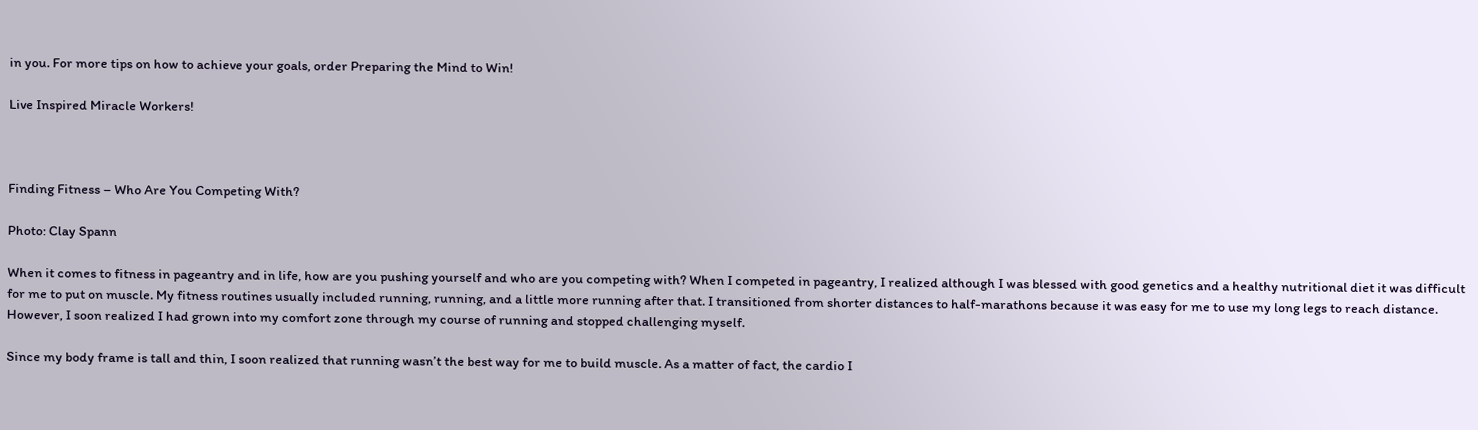in you. For more tips on how to achieve your goals, order Preparing the Mind to Win!

Live Inspired Miracle Workers!



Finding Fitness – Who Are You Competing With?

Photo: Clay Spann

When it comes to fitness in pageantry and in life, how are you pushing yourself and who are you competing with? When I competed in pageantry, I realized although I was blessed with good genetics and a healthy nutritional diet it was difficult for me to put on muscle. My fitness routines usually included running, running, and a little more running after that. I transitioned from shorter distances to half-marathons because it was easy for me to use my long legs to reach distance. However, I soon realized I had grown into my comfort zone through my course of running and stopped challenging myself.

Since my body frame is tall and thin, I soon realized that running wasn’t the best way for me to build muscle. As a matter of fact, the cardio I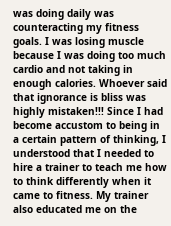was doing daily was counteracting my fitness goals. I was losing muscle because I was doing too much cardio and not taking in enough calories. Whoever said that ignorance is bliss was highly mistaken!!! Since I had become accustom to being in a certain pattern of thinking, I understood that I needed to hire a trainer to teach me how to think differently when it came to fitness. My trainer also educated me on the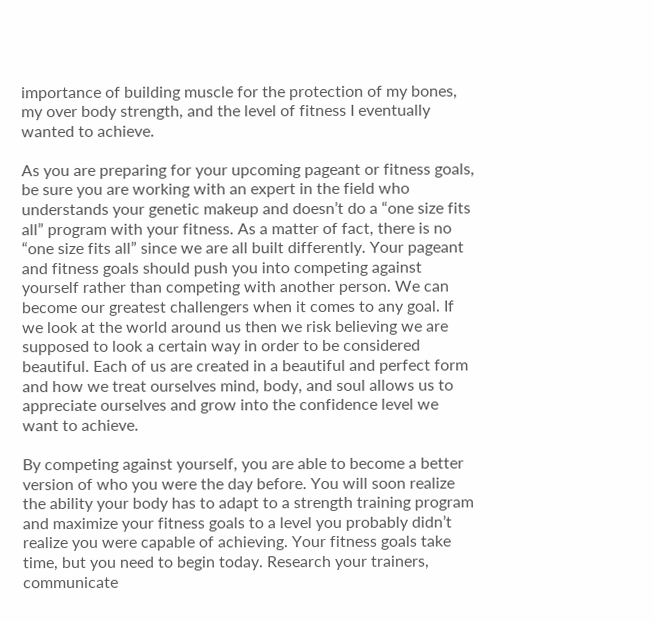importance of building muscle for the protection of my bones, my over body strength, and the level of fitness I eventually wanted to achieve.

As you are preparing for your upcoming pageant or fitness goals, be sure you are working with an expert in the field who understands your genetic makeup and doesn’t do a “one size fits all” program with your fitness. As a matter of fact, there is no “one size fits all” since we are all built differently. Your pageant and fitness goals should push you into competing against yourself rather than competing with another person. We can become our greatest challengers when it comes to any goal. If we look at the world around us then we risk believing we are supposed to look a certain way in order to be considered beautiful. Each of us are created in a beautiful and perfect form and how we treat ourselves mind, body, and soul allows us to appreciate ourselves and grow into the confidence level we want to achieve.

By competing against yourself, you are able to become a better version of who you were the day before. You will soon realize the ability your body has to adapt to a strength training program and maximize your fitness goals to a level you probably didn’t realize you were capable of achieving. Your fitness goals take time, but you need to begin today. Research your trainers, communicate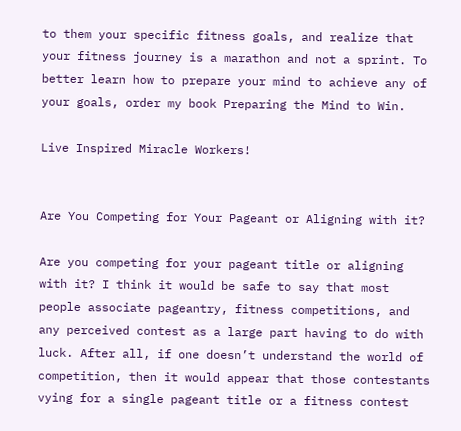to them your specific fitness goals, and realize that your fitness journey is a marathon and not a sprint. To better learn how to prepare your mind to achieve any of your goals, order my book Preparing the Mind to Win.

Live Inspired Miracle Workers!


Are You Competing for Your Pageant or Aligning with it?

Are you competing for your pageant title or aligning with it? I think it would be safe to say that most people associate pageantry, fitness competitions, and any perceived contest as a large part having to do with luck. After all, if one doesn’t understand the world of competition, then it would appear that those contestants vying for a single pageant title or a fitness contest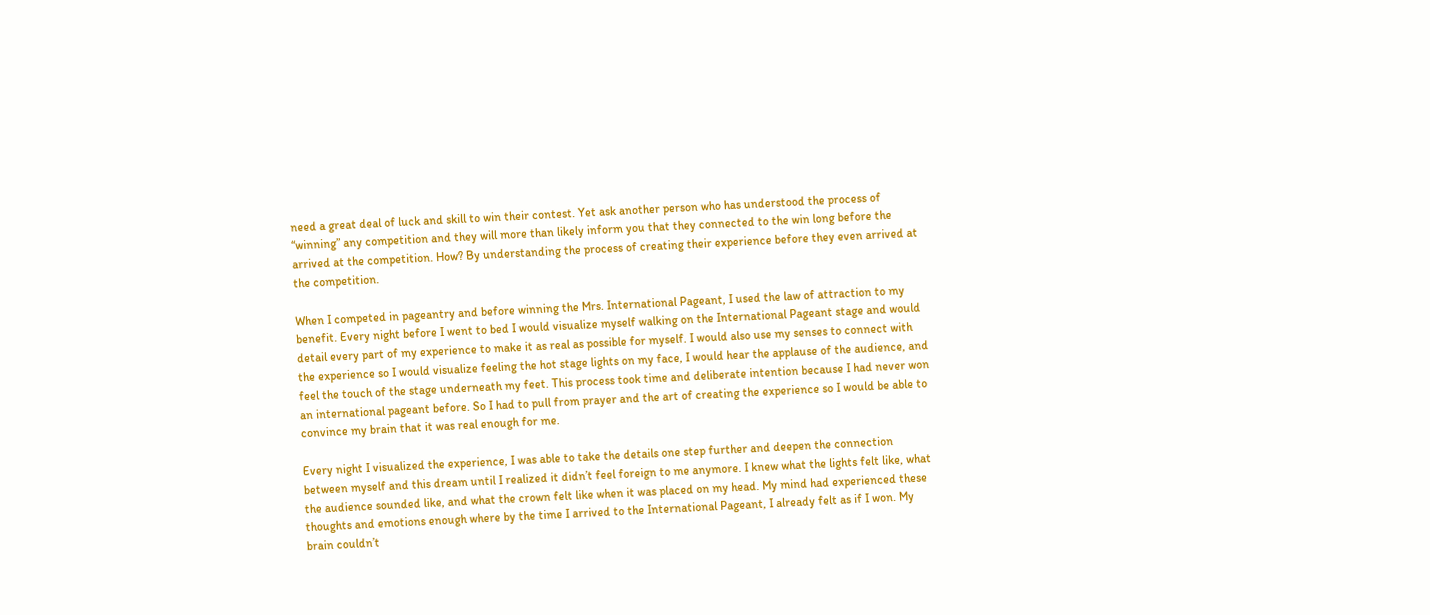need a great deal of luck and skill to win their contest. Yet ask another person who has understood the process of “winning” any competition and they will more than likely inform you that they connected to the win long before the arrived at the competition. How? By understanding the process of creating their experience before they even arrived at the competition.

When I competed in pageantry and before winning the Mrs. International Pageant, I used the law of attraction to my benefit. Every night before I went to bed I would visualize myself walking on the International Pageant stage and would detail every part of my experience to make it as real as possible for myself. I would also use my senses to connect with the experience so I would visualize feeling the hot stage lights on my face, I would hear the applause of the audience, and feel the touch of the stage underneath my feet. This process took time and deliberate intention because I had never won an international pageant before. So I had to pull from prayer and the art of creating the experience so I would be able to convince my brain that it was real enough for me.

Every night I visualized the experience, I was able to take the details one step further and deepen the connection between myself and this dream until I realized it didn’t feel foreign to me anymore. I knew what the lights felt like, what the audience sounded like, and what the crown felt like when it was placed on my head. My mind had experienced these thoughts and emotions enough where by the time I arrived to the International Pageant, I already felt as if I won. My brain couldn’t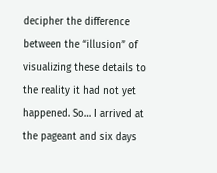decipher the difference between the “illusion” of visualizing these details to the reality it had not yet happened. So… I arrived at the pageant and six days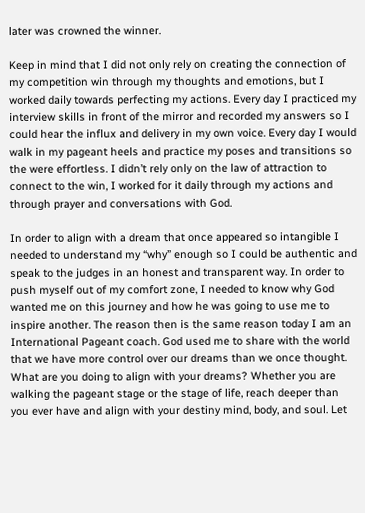later was crowned the winner.

Keep in mind that I did not only rely on creating the connection of my competition win through my thoughts and emotions, but I worked daily towards perfecting my actions. Every day I practiced my interview skills in front of the mirror and recorded my answers so I could hear the influx and delivery in my own voice. Every day I would walk in my pageant heels and practice my poses and transitions so the were effortless. I didn’t rely only on the law of attraction to connect to the win, I worked for it daily through my actions and through prayer and conversations with God.

In order to align with a dream that once appeared so intangible I needed to understand my “why” enough so I could be authentic and speak to the judges in an honest and transparent way. In order to push myself out of my comfort zone, I needed to know why God wanted me on this journey and how he was going to use me to inspire another. The reason then is the same reason today I am an International Pageant coach. God used me to share with the world that we have more control over our dreams than we once thought. What are you doing to align with your dreams? Whether you are walking the pageant stage or the stage of life, reach deeper than you ever have and align with your destiny mind, body, and soul. Let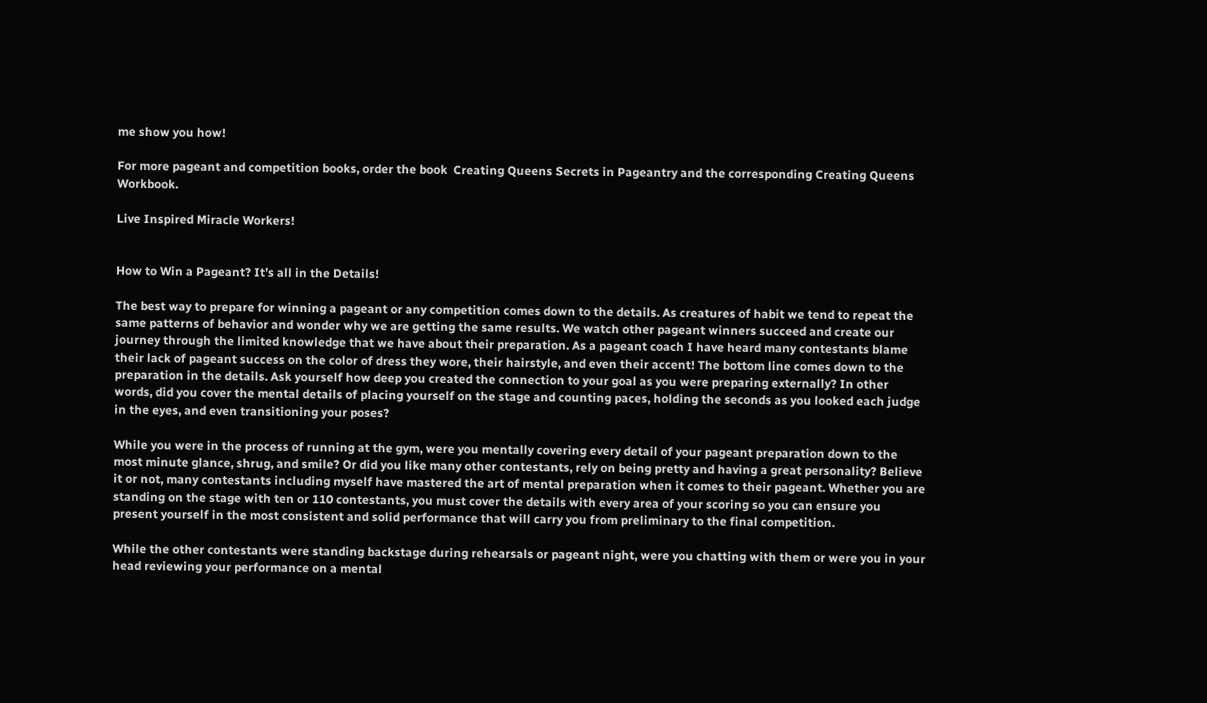me show you how!

For more pageant and competition books, order the book  Creating Queens Secrets in Pageantry and the corresponding Creating Queens Workbook.

Live Inspired Miracle Workers!


How to Win a Pageant? It’s all in the Details!

The best way to prepare for winning a pageant or any competition comes down to the details. As creatures of habit we tend to repeat the same patterns of behavior and wonder why we are getting the same results. We watch other pageant winners succeed and create our journey through the limited knowledge that we have about their preparation. As a pageant coach I have heard many contestants blame their lack of pageant success on the color of dress they wore, their hairstyle, and even their accent! The bottom line comes down to the preparation in the details. Ask yourself how deep you created the connection to your goal as you were preparing externally? In other words, did you cover the mental details of placing yourself on the stage and counting paces, holding the seconds as you looked each judge in the eyes, and even transitioning your poses?

While you were in the process of running at the gym, were you mentally covering every detail of your pageant preparation down to the most minute glance, shrug, and smile? Or did you like many other contestants, rely on being pretty and having a great personality? Believe it or not, many contestants including myself have mastered the art of mental preparation when it comes to their pageant. Whether you are standing on the stage with ten or 110 contestants, you must cover the details with every area of your scoring so you can ensure you present yourself in the most consistent and solid performance that will carry you from preliminary to the final competition.

While the other contestants were standing backstage during rehearsals or pageant night, were you chatting with them or were you in your head reviewing your performance on a mental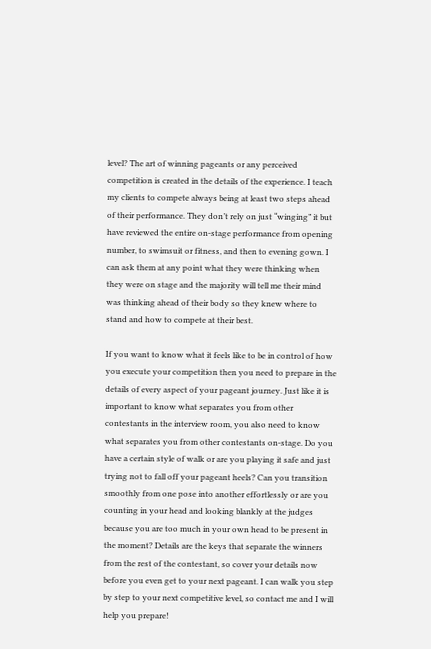level? The art of winning pageants or any perceived competition is created in the details of the experience. I teach my clients to compete always being at least two steps ahead of their performance. They don’t rely on just “winging” it but have reviewed the entire on-stage performance from opening number, to swimsuit or fitness, and then to evening gown. I can ask them at any point what they were thinking when they were on stage and the majority will tell me their mind was thinking ahead of their body so they knew where to stand and how to compete at their best.

If you want to know what it feels like to be in control of how you execute your competition then you need to prepare in the details of every aspect of your pageant journey. Just like it is important to know what separates you from other contestants in the interview room, you also need to know what separates you from other contestants on-stage. Do you have a certain style of walk or are you playing it safe and just trying not to fall off your pageant heels? Can you transition smoothly from one pose into another effortlessly or are you counting in your head and looking blankly at the judges because you are too much in your own head to be present in the moment? Details are the keys that separate the winners from the rest of the contestant, so cover your details now before you even get to your next pageant. I can walk you step by step to your next competitive level, so contact me and I will help you prepare!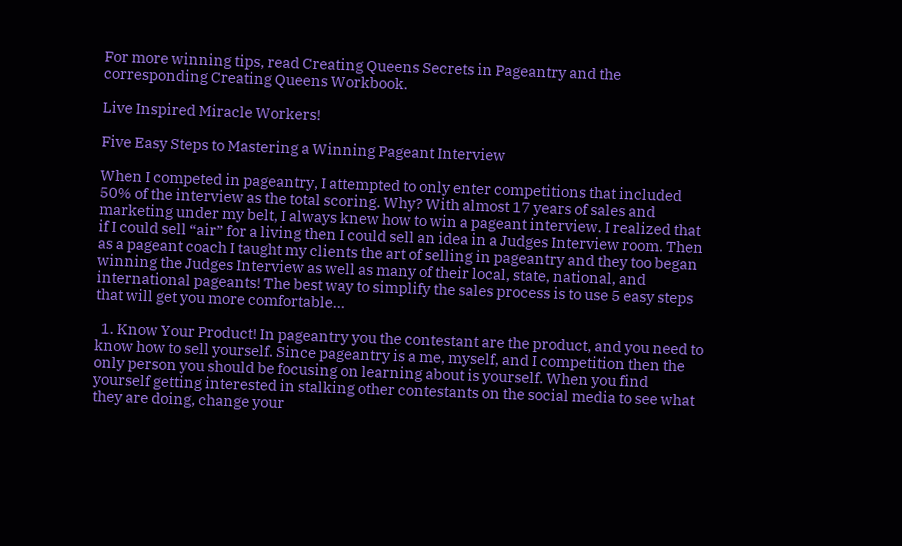For more winning tips, read Creating Queens Secrets in Pageantry and the corresponding Creating Queens Workbook.

Live Inspired Miracle Workers!

Five Easy Steps to Mastering a Winning Pageant Interview

When I competed in pageantry, I attempted to only enter competitions that included 50% of the interview as the total scoring. Why? With almost 17 years of sales and marketing under my belt, I always knew how to win a pageant interview. I realized that if I could sell “air” for a living then I could sell an idea in a Judges Interview room. Then as a pageant coach I taught my clients the art of selling in pageantry and they too began winning the Judges Interview as well as many of their local, state, national, and international pageants! The best way to simplify the sales process is to use 5 easy steps that will get you more comfortable…

  1. Know Your Product! In pageantry you the contestant are the product, and you need to know how to sell yourself. Since pageantry is a me, myself, and I competition then the only person you should be focusing on learning about is yourself. When you find yourself getting interested in stalking other contestants on the social media to see what they are doing, change your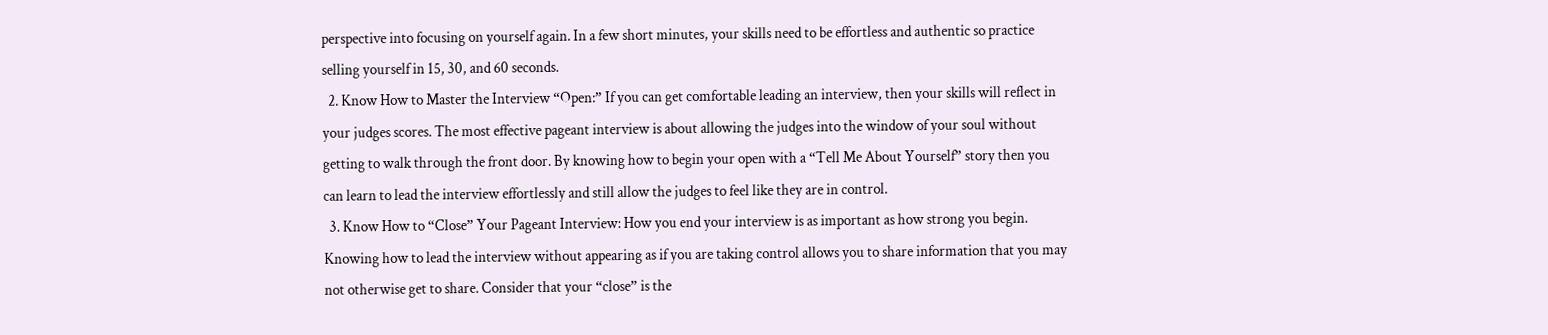perspective into focusing on yourself again. In a few short minutes, your skills need to be effortless and authentic so practice selling yourself in 15, 30, and 60 seconds.
  2. Know How to Master the Interview “Open:” If you can get comfortable leading an interview, then your skills will reflect in your judges scores. The most effective pageant interview is about allowing the judges into the window of your soul without getting to walk through the front door. By knowing how to begin your open with a “Tell Me About Yourself” story then you can learn to lead the interview effortlessly and still allow the judges to feel like they are in control.
  3. Know How to “Close” Your Pageant Interview: How you end your interview is as important as how strong you begin. Knowing how to lead the interview without appearing as if you are taking control allows you to share information that you may not otherwise get to share. Consider that your “close” is the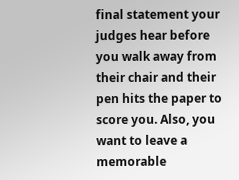final statement your judges hear before you walk away from their chair and their pen hits the paper to score you. Also, you want to leave a memorable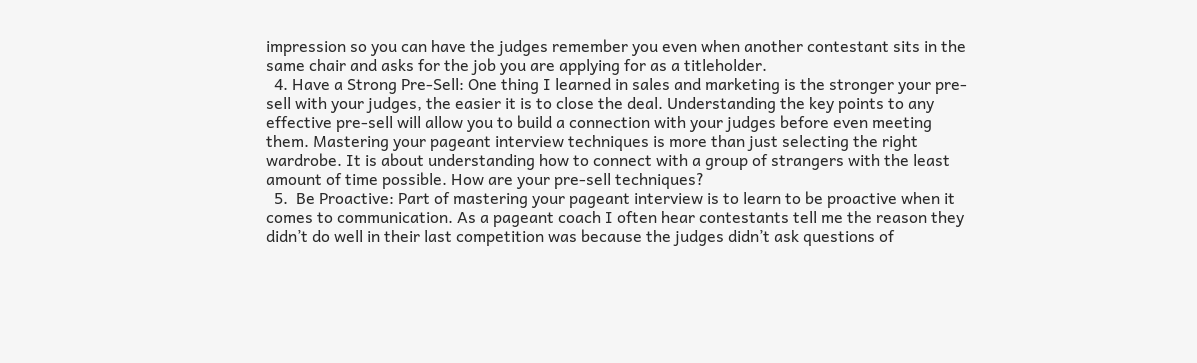impression so you can have the judges remember you even when another contestant sits in the same chair and asks for the job you are applying for as a titleholder.
  4. Have a Strong Pre-Sell: One thing I learned in sales and marketing is the stronger your pre-sell with your judges, the easier it is to close the deal. Understanding the key points to any effective pre-sell will allow you to build a connection with your judges before even meeting them. Mastering your pageant interview techniques is more than just selecting the right wardrobe. It is about understanding how to connect with a group of strangers with the least amount of time possible. How are your pre-sell techniques?
  5.  Be Proactive: Part of mastering your pageant interview is to learn to be proactive when it comes to communication. As a pageant coach I often hear contestants tell me the reason they didn’t do well in their last competition was because the judges didn’t ask questions of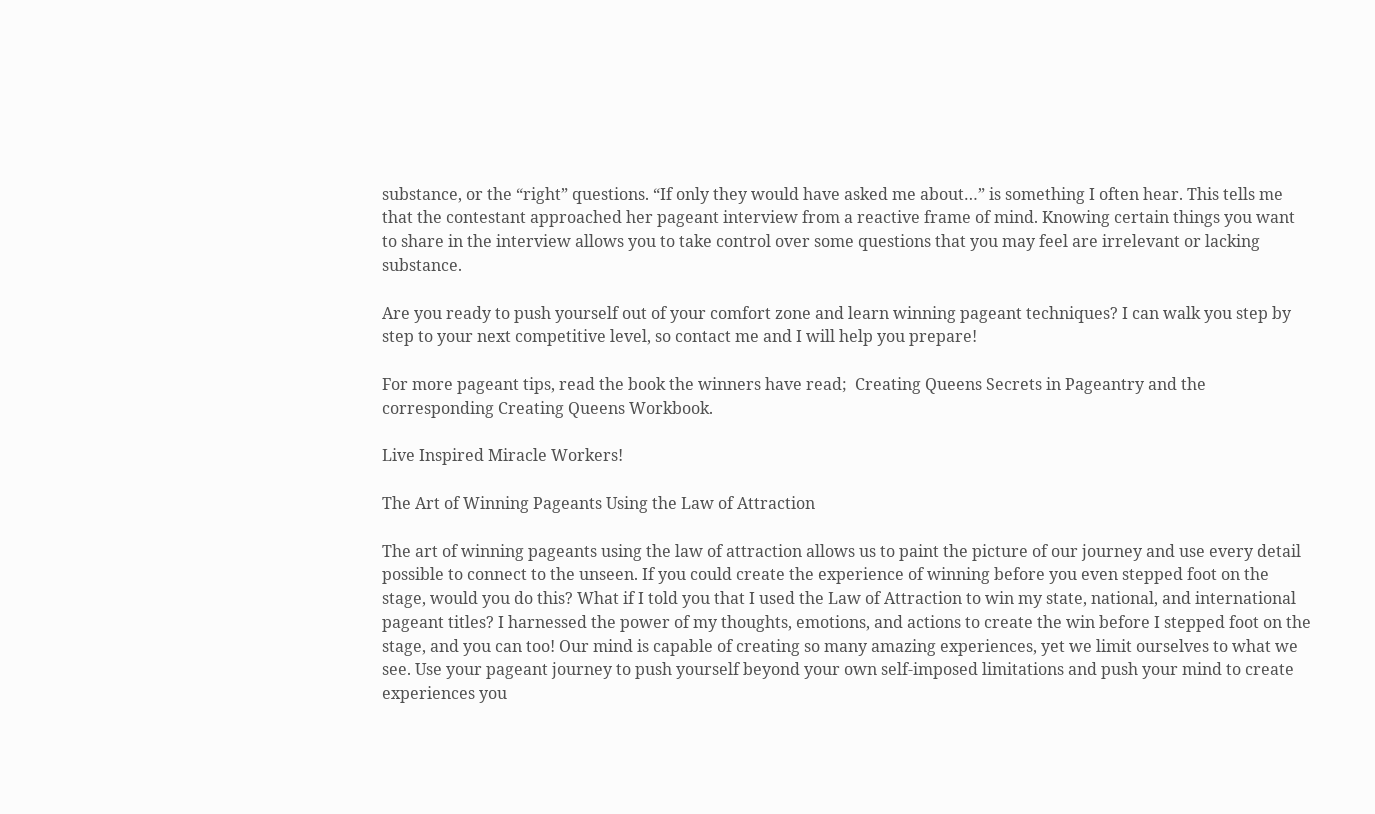substance, or the “right” questions. “If only they would have asked me about…” is something I often hear. This tells me that the contestant approached her pageant interview from a reactive frame of mind. Knowing certain things you want to share in the interview allows you to take control over some questions that you may feel are irrelevant or lacking substance.

Are you ready to push yourself out of your comfort zone and learn winning pageant techniques? I can walk you step by step to your next competitive level, so contact me and I will help you prepare!

For more pageant tips, read the book the winners have read;  Creating Queens Secrets in Pageantry and the corresponding Creating Queens Workbook.

Live Inspired Miracle Workers!

The Art of Winning Pageants Using the Law of Attraction

The art of winning pageants using the law of attraction allows us to paint the picture of our journey and use every detail possible to connect to the unseen. If you could create the experience of winning before you even stepped foot on the stage, would you do this? What if I told you that I used the Law of Attraction to win my state, national, and international pageant titles? I harnessed the power of my thoughts, emotions, and actions to create the win before I stepped foot on the stage, and you can too! Our mind is capable of creating so many amazing experiences, yet we limit ourselves to what we see. Use your pageant journey to push yourself beyond your own self-imposed limitations and push your mind to create experiences you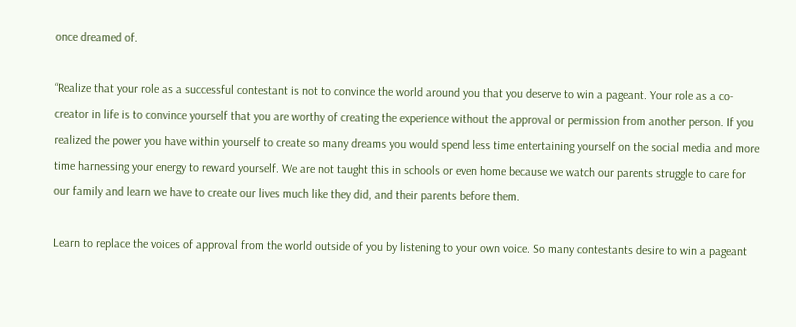once dreamed of.

“Realize that your role as a successful contestant is not to convince the world around you that you deserve to win a pageant. Your role as a co-creator in life is to convince yourself that you are worthy of creating the experience without the approval or permission from another person. If you realized the power you have within yourself to create so many dreams you would spend less time entertaining yourself on the social media and more time harnessing your energy to reward yourself. We are not taught this in schools or even home because we watch our parents struggle to care for our family and learn we have to create our lives much like they did, and their parents before them.

Learn to replace the voices of approval from the world outside of you by listening to your own voice. So many contestants desire to win a pageant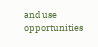and use opportunities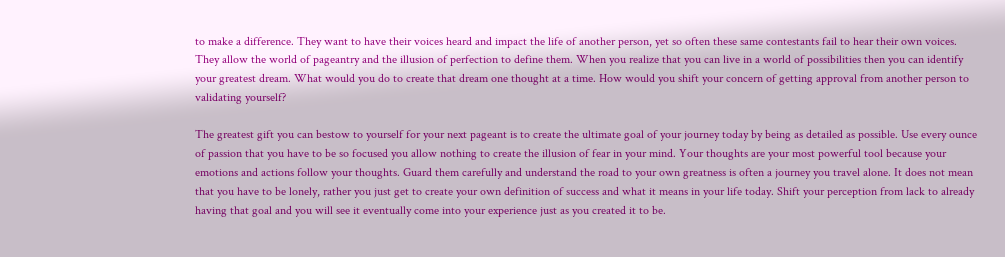to make a difference. They want to have their voices heard and impact the life of another person, yet so often these same contestants fail to hear their own voices. They allow the world of pageantry and the illusion of perfection to define them. When you realize that you can live in a world of possibilities then you can identify your greatest dream. What would you do to create that dream one thought at a time. How would you shift your concern of getting approval from another person to validating yourself?

The greatest gift you can bestow to yourself for your next pageant is to create the ultimate goal of your journey today by being as detailed as possible. Use every ounce of passion that you have to be so focused you allow nothing to create the illusion of fear in your mind. Your thoughts are your most powerful tool because your emotions and actions follow your thoughts. Guard them carefully and understand the road to your own greatness is often a journey you travel alone. It does not mean that you have to be lonely, rather you just get to create your own definition of success and what it means in your life today. Shift your perception from lack to already having that goal and you will see it eventually come into your experience just as you created it to be.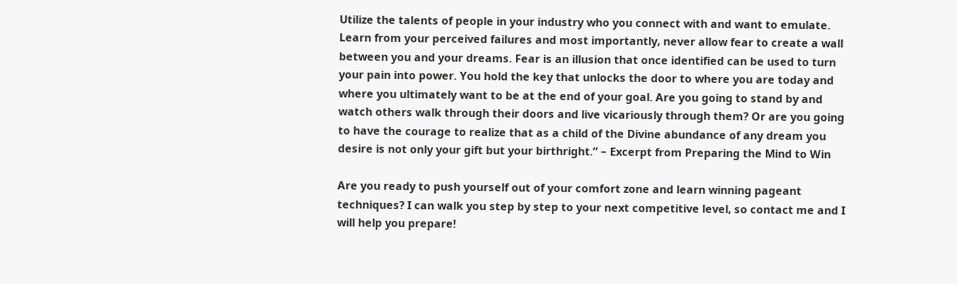Utilize the talents of people in your industry who you connect with and want to emulate. Learn from your perceived failures and most importantly, never allow fear to create a wall between you and your dreams. Fear is an illusion that once identified can be used to turn your pain into power. You hold the key that unlocks the door to where you are today and where you ultimately want to be at the end of your goal. Are you going to stand by and watch others walk through their doors and live vicariously through them? Or are you going to have the courage to realize that as a child of the Divine abundance of any dream you desire is not only your gift but your birthright.” – Excerpt from Preparing the Mind to Win

Are you ready to push yourself out of your comfort zone and learn winning pageant techniques? I can walk you step by step to your next competitive level, so contact me and I will help you prepare!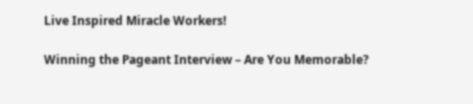Live Inspired Miracle Workers!

Winning the Pageant Interview – Are You Memorable?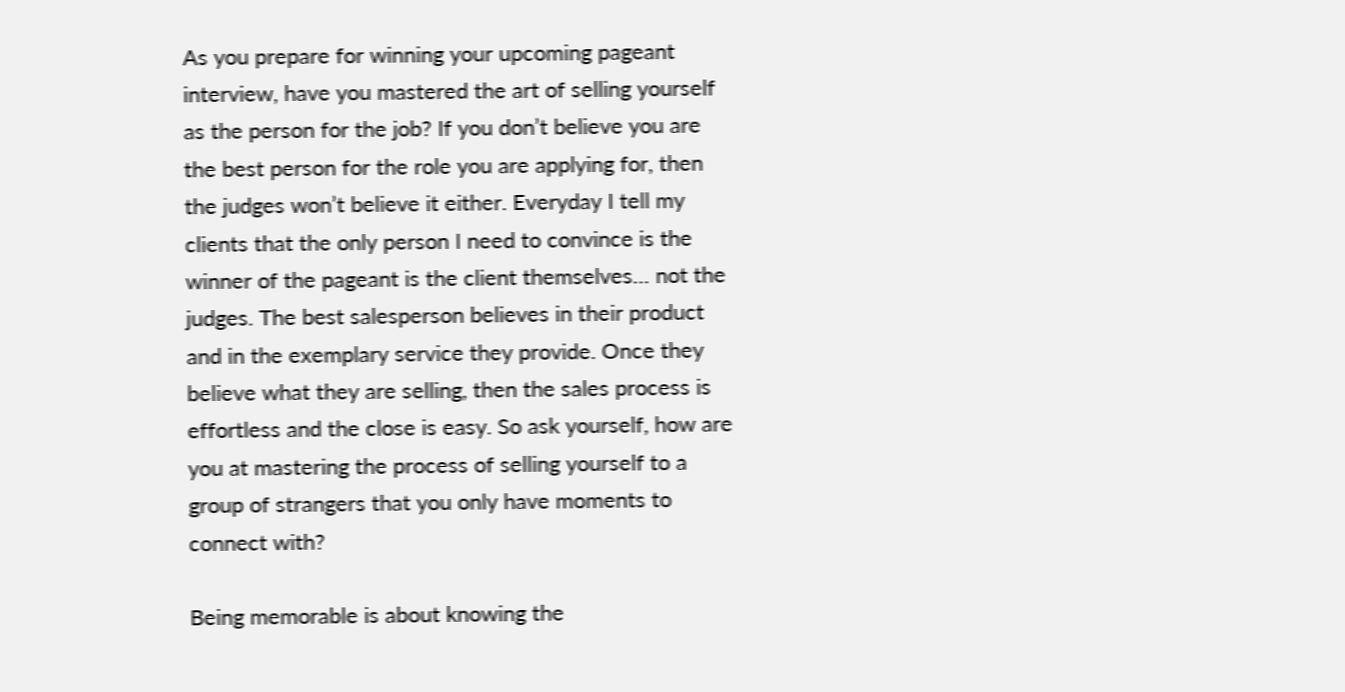As you prepare for winning your upcoming pageant interview, have you mastered the art of selling yourself as the person for the job? If you don’t believe you are the best person for the role you are applying for, then the judges won’t believe it either. Everyday I tell my clients that the only person I need to convince is the winner of the pageant is the client themselves… not the judges. The best salesperson believes in their product and in the exemplary service they provide. Once they believe what they are selling, then the sales process is effortless and the close is easy. So ask yourself, how are you at mastering the process of selling yourself to a group of strangers that you only have moments to connect with?

Being memorable is about knowing the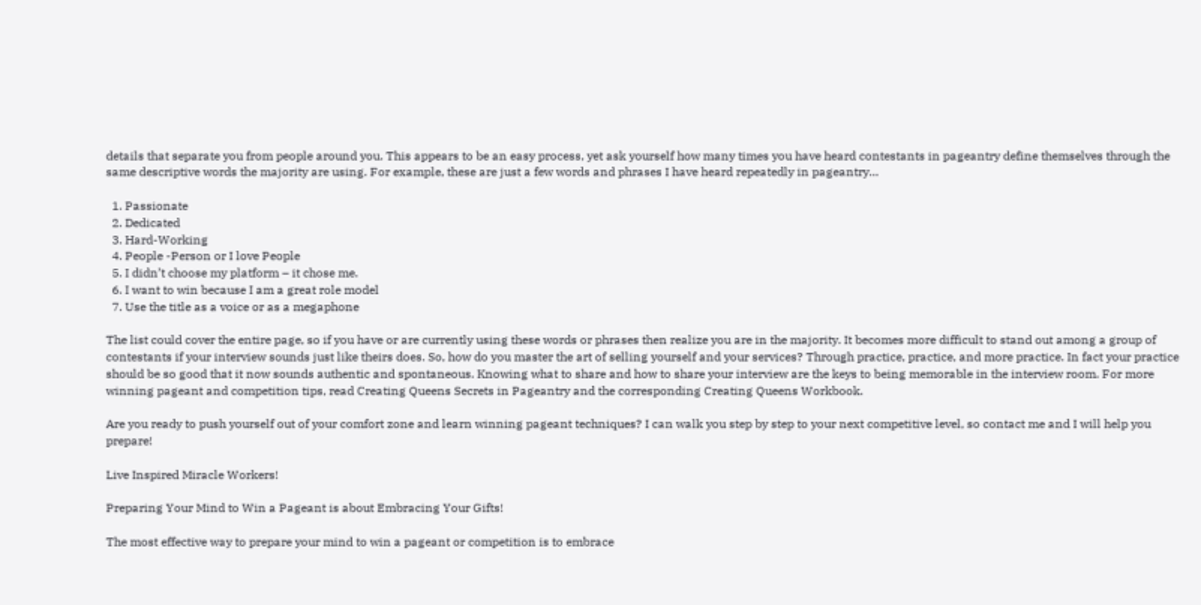details that separate you from people around you. This appears to be an easy process, yet ask yourself how many times you have heard contestants in pageantry define themselves through the same descriptive words the majority are using. For example, these are just a few words and phrases I have heard repeatedly in pageantry…

  1. Passionate
  2. Dedicated
  3. Hard-Working
  4. People -Person or I love People
  5. I didn’t choose my platform – it chose me.
  6. I want to win because I am a great role model
  7. Use the title as a voice or as a megaphone

The list could cover the entire page, so if you have or are currently using these words or phrases then realize you are in the majority. It becomes more difficult to stand out among a group of contestants if your interview sounds just like theirs does. So, how do you master the art of selling yourself and your services? Through practice, practice, and more practice. In fact your practice should be so good that it now sounds authentic and spontaneous. Knowing what to share and how to share your interview are the keys to being memorable in the interview room. For more winning pageant and competition tips, read Creating Queens Secrets in Pageantry and the corresponding Creating Queens Workbook.

Are you ready to push yourself out of your comfort zone and learn winning pageant techniques? I can walk you step by step to your next competitive level, so contact me and I will help you prepare!

Live Inspired Miracle Workers!

Preparing Your Mind to Win a Pageant is about Embracing Your Gifts!

The most effective way to prepare your mind to win a pageant or competition is to embrace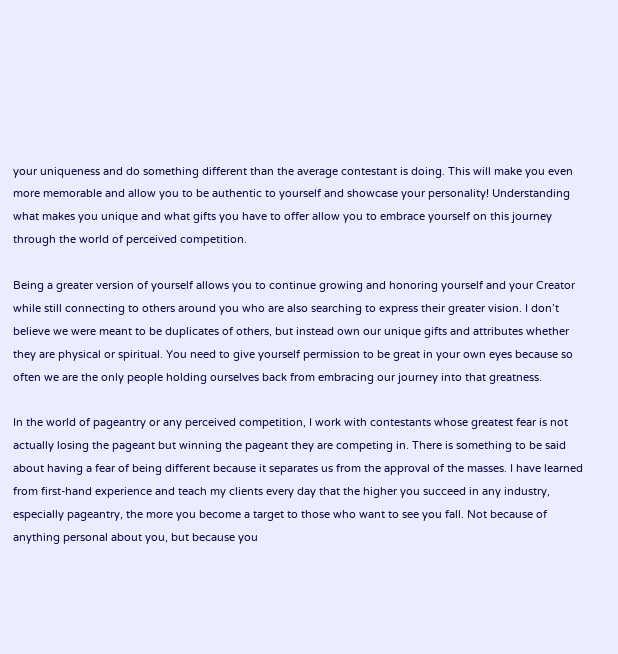your uniqueness and do something different than the average contestant is doing. This will make you even more memorable and allow you to be authentic to yourself and showcase your personality! Understanding what makes you unique and what gifts you have to offer allow you to embrace yourself on this journey through the world of perceived competition.

Being a greater version of yourself allows you to continue growing and honoring yourself and your Creator while still connecting to others around you who are also searching to express their greater vision. I don’t believe we were meant to be duplicates of others, but instead own our unique gifts and attributes whether they are physical or spiritual. You need to give yourself permission to be great in your own eyes because so often we are the only people holding ourselves back from embracing our journey into that greatness.

In the world of pageantry or any perceived competition, I work with contestants whose greatest fear is not actually losing the pageant but winning the pageant they are competing in. There is something to be said about having a fear of being different because it separates us from the approval of the masses. I have learned from first-hand experience and teach my clients every day that the higher you succeed in any industry, especially pageantry, the more you become a target to those who want to see you fall. Not because of anything personal about you, but because you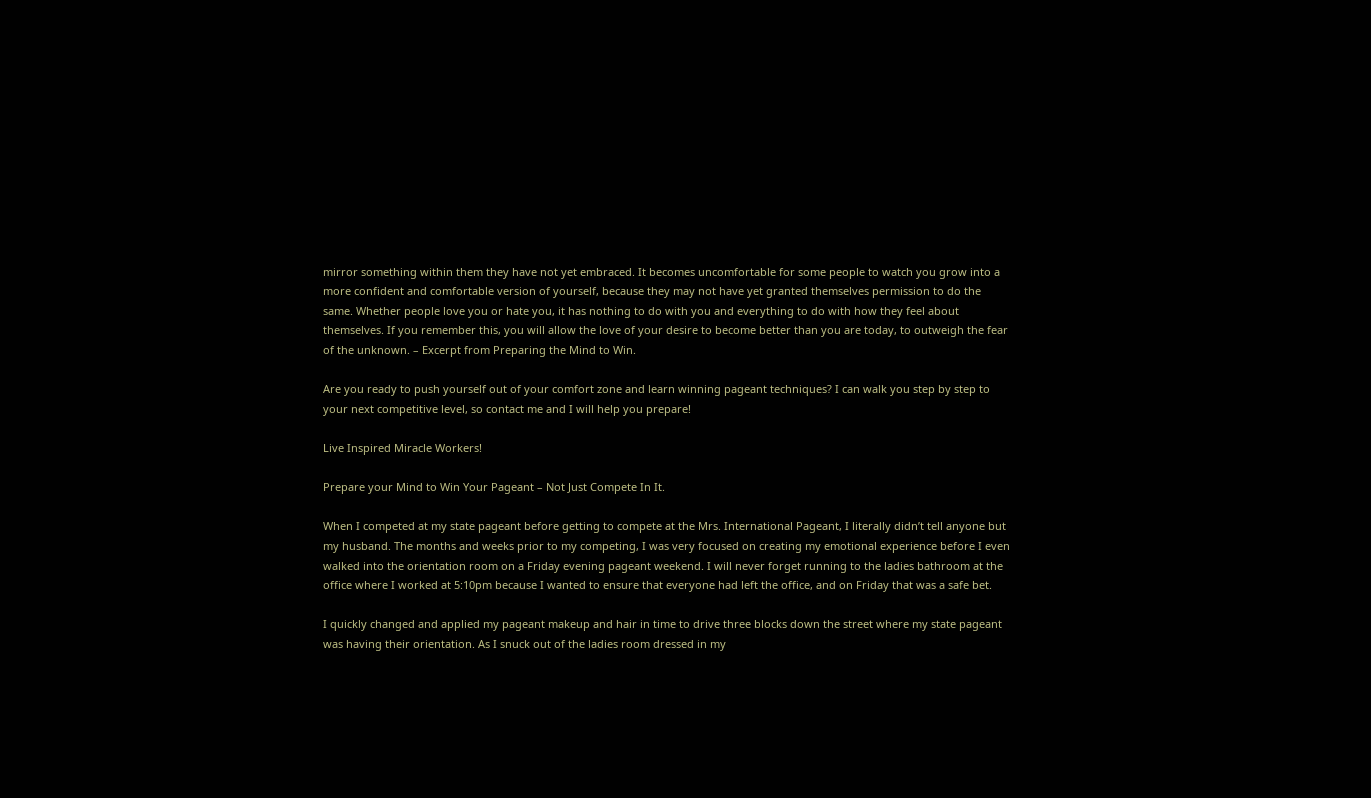mirror something within them they have not yet embraced. It becomes uncomfortable for some people to watch you grow into a more confident and comfortable version of yourself, because they may not have yet granted themselves permission to do the same. Whether people love you or hate you, it has nothing to do with you and everything to do with how they feel about themselves. If you remember this, you will allow the love of your desire to become better than you are today, to outweigh the fear of the unknown. – Excerpt from Preparing the Mind to Win.

Are you ready to push yourself out of your comfort zone and learn winning pageant techniques? I can walk you step by step to your next competitive level, so contact me and I will help you prepare!

Live Inspired Miracle Workers!

Prepare your Mind to Win Your Pageant – Not Just Compete In It.

When I competed at my state pageant before getting to compete at the Mrs. International Pageant, I literally didn’t tell anyone but my husband. The months and weeks prior to my competing, I was very focused on creating my emotional experience before I even walked into the orientation room on a Friday evening pageant weekend. I will never forget running to the ladies bathroom at the office where I worked at 5:10pm because I wanted to ensure that everyone had left the office, and on Friday that was a safe bet.

I quickly changed and applied my pageant makeup and hair in time to drive three blocks down the street where my state pageant was having their orientation. As I snuck out of the ladies room dressed in my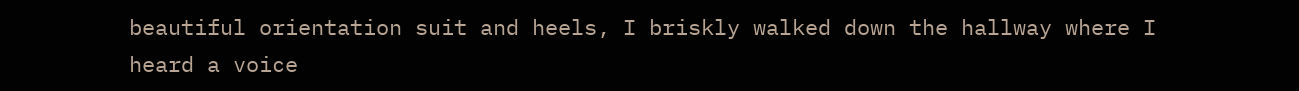beautiful orientation suit and heels, I briskly walked down the hallway where I heard a voice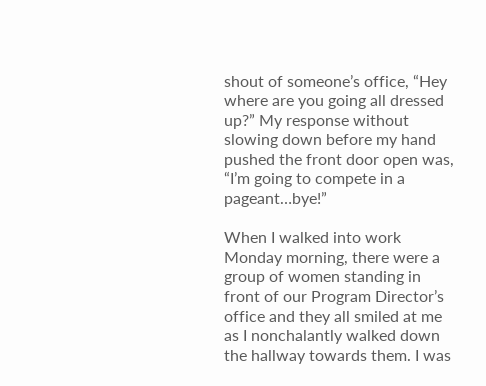shout of someone’s office, “Hey where are you going all dressed up?” My response without slowing down before my hand pushed the front door open was, “I’m going to compete in a pageant…bye!”

When I walked into work Monday morning, there were a group of women standing in front of our Program Director’s office and they all smiled at me as I nonchalantly walked down the hallway towards them. I was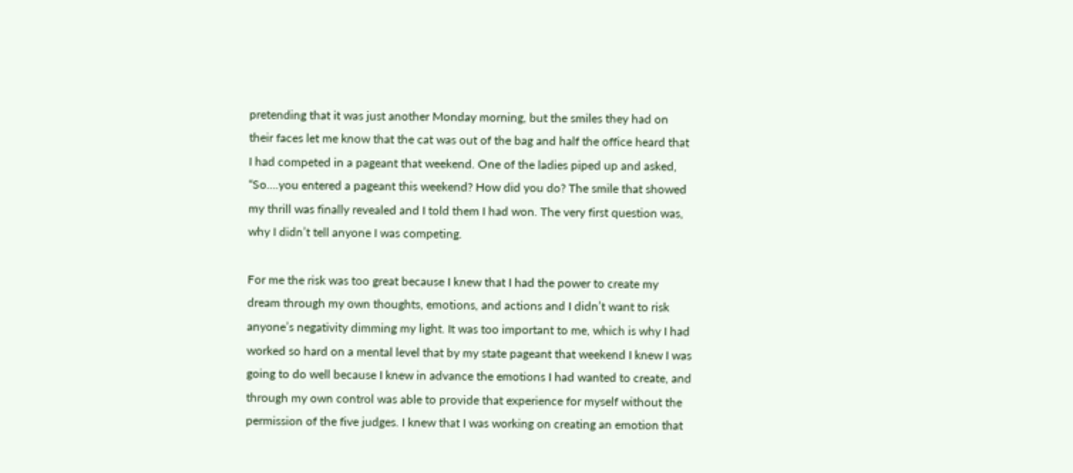pretending that it was just another Monday morning, but the smiles they had on their faces let me know that the cat was out of the bag and half the office heard that I had competed in a pageant that weekend. One of the ladies piped up and asked, “So….you entered a pageant this weekend? How did you do? The smile that showed my thrill was finally revealed and I told them I had won. The very first question was, why I didn’t tell anyone I was competing.

For me the risk was too great because I knew that I had the power to create my dream through my own thoughts, emotions, and actions and I didn’t want to risk anyone’s negativity dimming my light. It was too important to me, which is why I had worked so hard on a mental level that by my state pageant that weekend I knew I was going to do well because I knew in advance the emotions I had wanted to create, and through my own control was able to provide that experience for myself without the permission of the five judges. I knew that I was working on creating an emotion that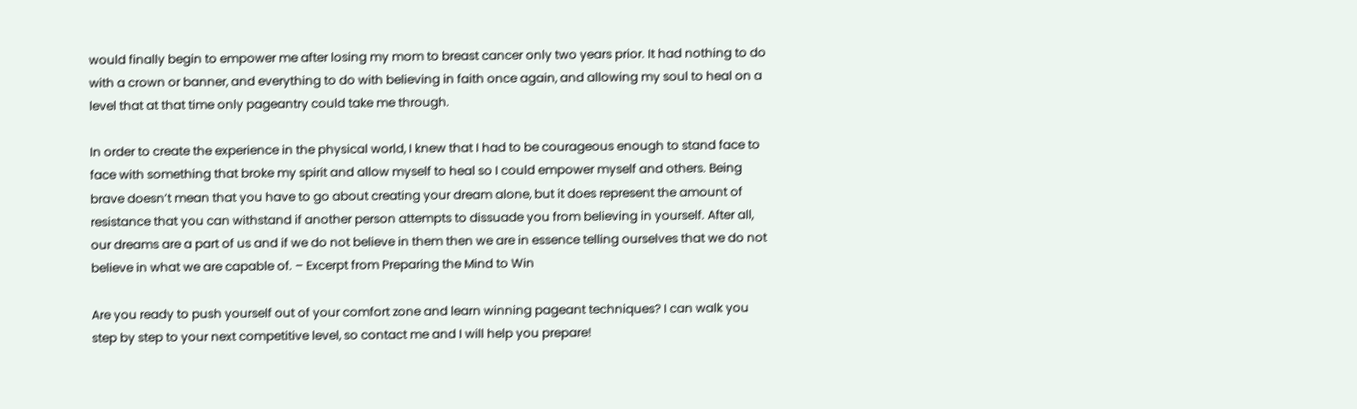would finally begin to empower me after losing my mom to breast cancer only two years prior. It had nothing to do with a crown or banner, and everything to do with believing in faith once again, and allowing my soul to heal on a level that at that time only pageantry could take me through.

In order to create the experience in the physical world, I knew that I had to be courageous enough to stand face to face with something that broke my spirit and allow myself to heal so I could empower myself and others. Being brave doesn’t mean that you have to go about creating your dream alone, but it does represent the amount of resistance that you can withstand if another person attempts to dissuade you from believing in yourself. After all, our dreams are a part of us and if we do not believe in them then we are in essence telling ourselves that we do not believe in what we are capable of. – Excerpt from Preparing the Mind to Win

Are you ready to push yourself out of your comfort zone and learn winning pageant techniques? I can walk you step by step to your next competitive level, so contact me and I will help you prepare!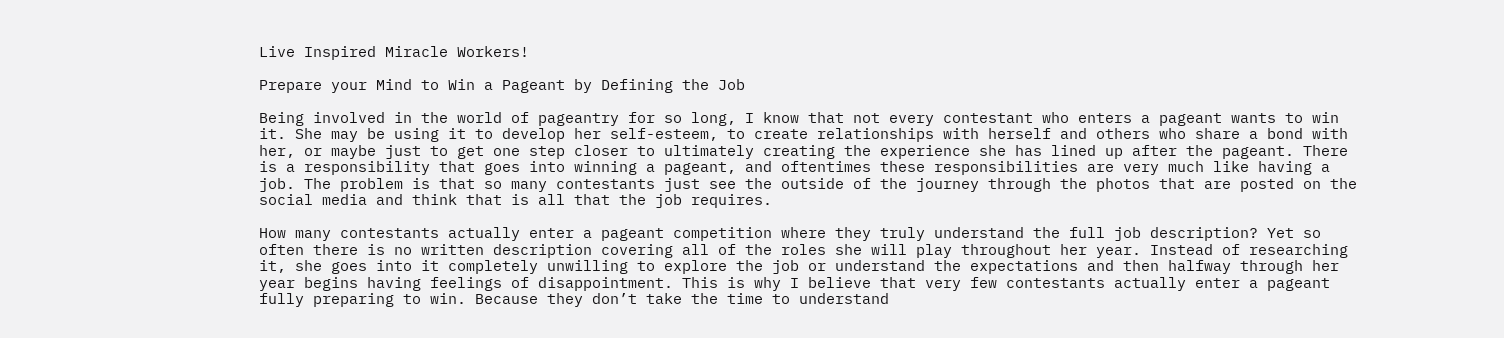Live Inspired Miracle Workers!

Prepare your Mind to Win a Pageant by Defining the Job

Being involved in the world of pageantry for so long, I know that not every contestant who enters a pageant wants to win it. She may be using it to develop her self-esteem, to create relationships with herself and others who share a bond with her, or maybe just to get one step closer to ultimately creating the experience she has lined up after the pageant. There is a responsibility that goes into winning a pageant, and oftentimes these responsibilities are very much like having a job. The problem is that so many contestants just see the outside of the journey through the photos that are posted on the social media and think that is all that the job requires.

How many contestants actually enter a pageant competition where they truly understand the full job description? Yet so often there is no written description covering all of the roles she will play throughout her year. Instead of researching it, she goes into it completely unwilling to explore the job or understand the expectations and then halfway through her year begins having feelings of disappointment. This is why I believe that very few contestants actually enter a pageant fully preparing to win. Because they don’t take the time to understand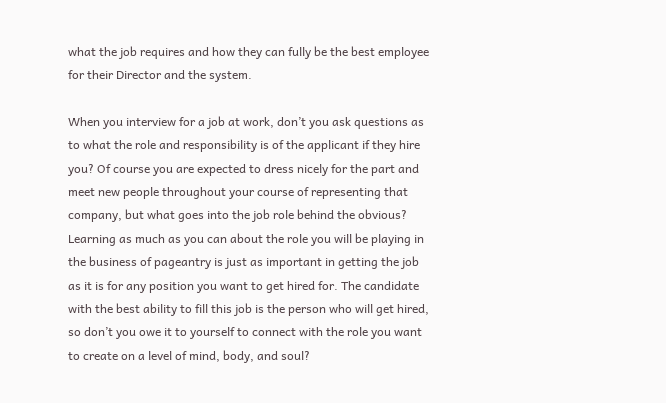what the job requires and how they can fully be the best employee for their Director and the system.

When you interview for a job at work, don’t you ask questions as to what the role and responsibility is of the applicant if they hire you? Of course you are expected to dress nicely for the part and meet new people throughout your course of representing that company, but what goes into the job role behind the obvious? Learning as much as you can about the role you will be playing in the business of pageantry is just as important in getting the job as it is for any position you want to get hired for. The candidate with the best ability to fill this job is the person who will get hired, so don’t you owe it to yourself to connect with the role you want to create on a level of mind, body, and soul?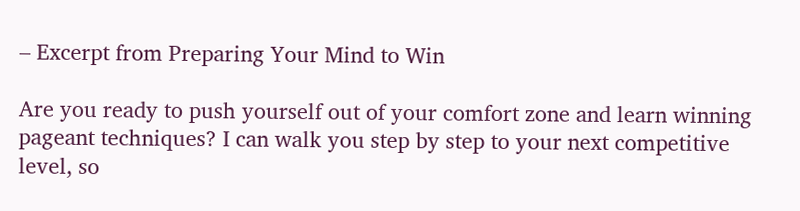– Excerpt from Preparing Your Mind to Win

Are you ready to push yourself out of your comfort zone and learn winning pageant techniques? I can walk you step by step to your next competitive level, so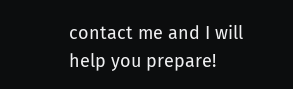contact me and I will help you prepare!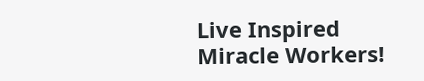Live Inspired Miracle Workers!